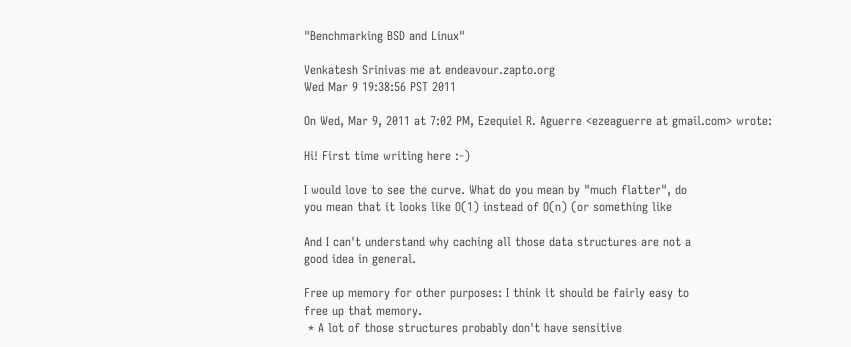"Benchmarking BSD and Linux"

Venkatesh Srinivas me at endeavour.zapto.org
Wed Mar 9 19:38:56 PST 2011

On Wed, Mar 9, 2011 at 7:02 PM, Ezequiel R. Aguerre <ezeaguerre at gmail.com> wrote:

Hi! First time writing here :-)

I would love to see the curve. What do you mean by "much flatter", do
you mean that it looks like O(1) instead of O(n) (or something like

And I can't understand why caching all those data structures are not a
good idea in general.

Free up memory for other purposes: I think it should be fairly easy to
free up that memory.
 * A lot of those structures probably don't have sensitive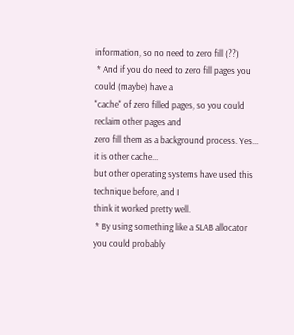information, so no need to zero fill (??)
 * And if you do need to zero fill pages you could (maybe) have a
"cache" of zero filled pages, so you could reclaim other pages and
zero fill them as a background process. Yes... it is other cache...
but other operating systems have used this technique before, and I
think it worked pretty well.
 * By using something like a SLAB allocator you could probably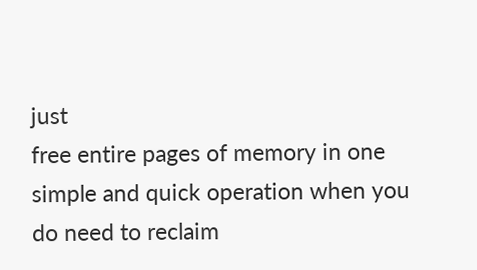just
free entire pages of memory in one simple and quick operation when you
do need to reclaim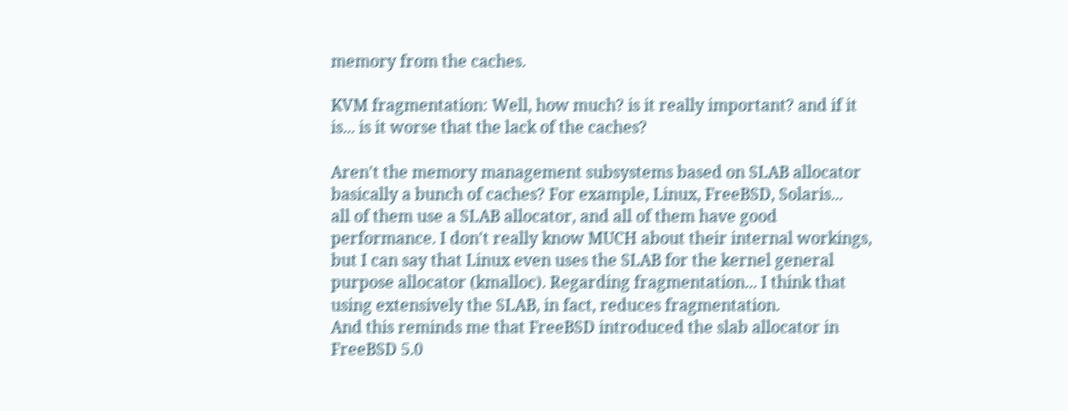memory from the caches.

KVM fragmentation: Well, how much? is it really important? and if it
is... is it worse that the lack of the caches?

Aren't the memory management subsystems based on SLAB allocator
basically a bunch of caches? For example, Linux, FreeBSD, Solaris...
all of them use a SLAB allocator, and all of them have good
performance. I don't really know MUCH about their internal workings,
but I can say that Linux even uses the SLAB for the kernel general
purpose allocator (kmalloc). Regarding fragmentation... I think that
using extensively the SLAB, in fact, reduces fragmentation.
And this reminds me that FreeBSD introduced the slab allocator in
FreeBSD 5.0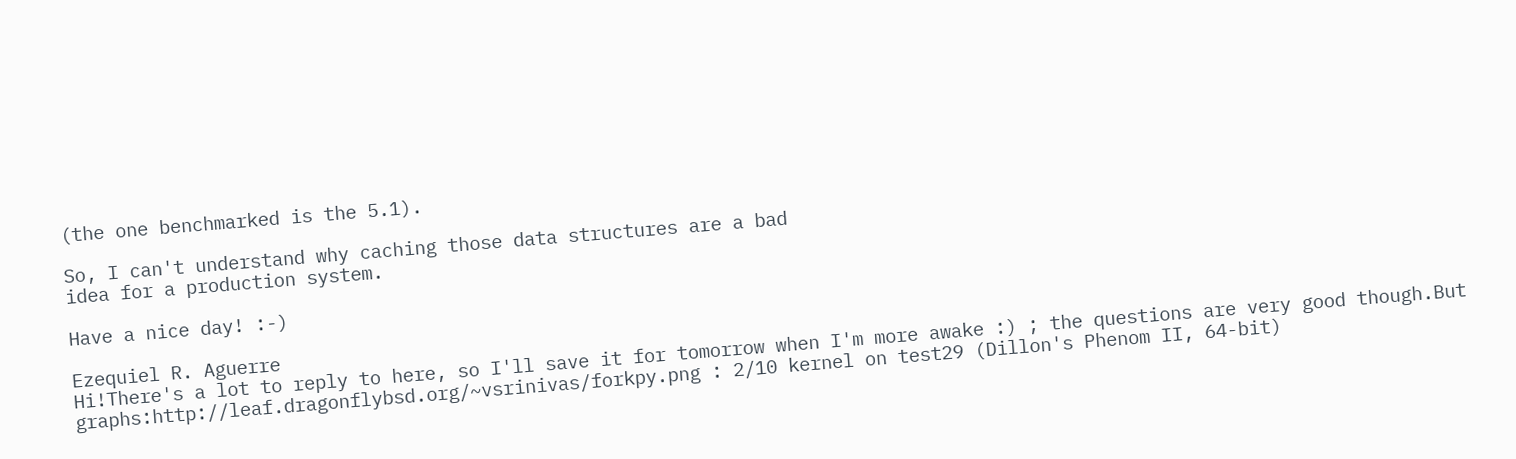(the one benchmarked is the 5.1).

So, I can't understand why caching those data structures are a bad
idea for a production system.

Have a nice day! :-)

Ezequiel R. Aguerre
Hi!There's a lot to reply to here, so I'll save it for tomorrow when I'm more awake :) ; the questions are very good though.But graphs:http://leaf.dragonflybsd.org/~vsrinivas/forkpy.png : 2/10 kernel on test29 (Dillon's Phenom II, 64-bit)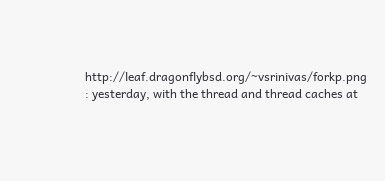http://leaf.dragonflybsd.org/~vsrinivas/forkp.png : yesterday, with the thread and thread caches at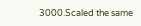3000.Scaled the same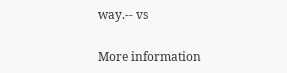way.-- vs

More information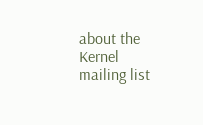about the Kernel mailing list